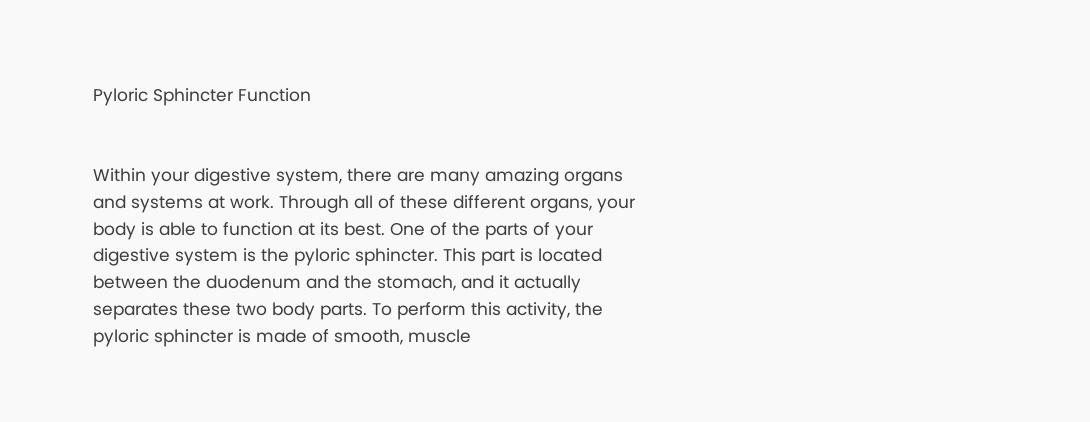Pyloric Sphincter Function


Within your digestive system, there are many amazing organs and systems at work. Through all of these different organs, your body is able to function at its best. One of the parts of your digestive system is the pyloric sphincter. This part is located between the duodenum and the stomach, and it actually separates these two body parts. To perform this activity, the pyloric sphincter is made of smooth, muscle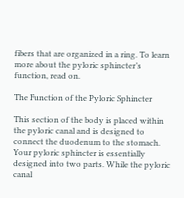fibers that are organized in a ring. To learn more about the pyloric sphincter’s function, read on.

The Function of the Pyloric Sphincter

This section of the body is placed within the pyloric canal and is designed to connect the duodenum to the stomach. Your pyloric sphincter is essentially designed into two parts. While the pyloric canal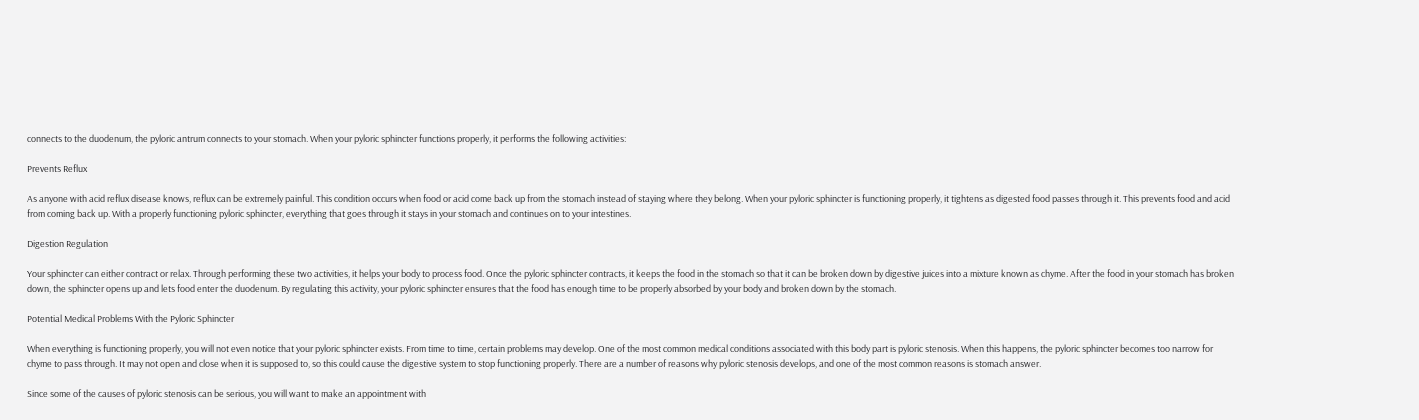connects to the duodenum, the pyloric antrum connects to your stomach. When your pyloric sphincter functions properly, it performs the following activities:

Prevents Reflux

As anyone with acid reflux disease knows, reflux can be extremely painful. This condition occurs when food or acid come back up from the stomach instead of staying where they belong. When your pyloric sphincter is functioning properly, it tightens as digested food passes through it. This prevents food and acid from coming back up. With a properly functioning pyloric sphincter, everything that goes through it stays in your stomach and continues on to your intestines.

Digestion Regulation

Your sphincter can either contract or relax. Through performing these two activities, it helps your body to process food. Once the pyloric sphincter contracts, it keeps the food in the stomach so that it can be broken down by digestive juices into a mixture known as chyme. After the food in your stomach has broken down, the sphincter opens up and lets food enter the duodenum. By regulating this activity, your pyloric sphincter ensures that the food has enough time to be properly absorbed by your body and broken down by the stomach.

Potential Medical Problems With the Pyloric Sphincter

When everything is functioning properly, you will not even notice that your pyloric sphincter exists. From time to time, certain problems may develop. One of the most common medical conditions associated with this body part is pyloric stenosis. When this happens, the pyloric sphincter becomes too narrow for chyme to pass through. It may not open and close when it is supposed to, so this could cause the digestive system to stop functioning properly. There are a number of reasons why pyloric stenosis develops, and one of the most common reasons is stomach answer.

Since some of the causes of pyloric stenosis can be serious, you will want to make an appointment with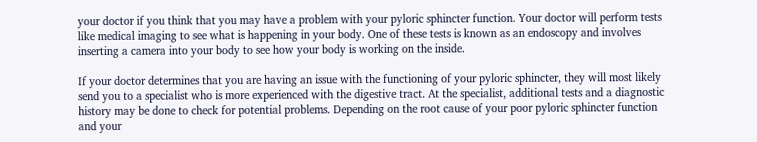your doctor if you think that you may have a problem with your pyloric sphincter function. Your doctor will perform tests like medical imaging to see what is happening in your body. One of these tests is known as an endoscopy and involves inserting a camera into your body to see how your body is working on the inside.

If your doctor determines that you are having an issue with the functioning of your pyloric sphincter, they will most likely send you to a specialist who is more experienced with the digestive tract. At the specialist, additional tests and a diagnostic history may be done to check for potential problems. Depending on the root cause of your poor pyloric sphincter function and your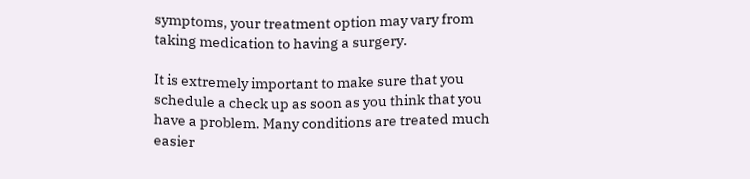symptoms, your treatment option may vary from taking medication to having a surgery.

It is extremely important to make sure that you schedule a check up as soon as you think that you have a problem. Many conditions are treated much easier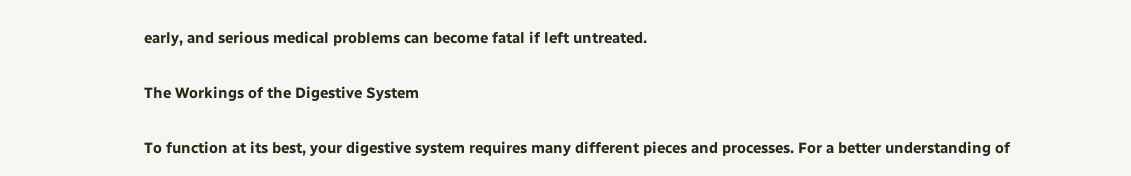early, and serious medical problems can become fatal if left untreated.

The Workings of the Digestive System

To function at its best, your digestive system requires many different pieces and processes. For a better understanding of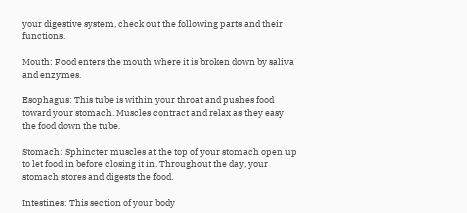your digestive system, check out the following parts and their functions.

Mouth: Food enters the mouth where it is broken down by saliva and enzymes.

Esophagus: This tube is within your throat and pushes food toward your stomach. Muscles contract and relax as they easy the food down the tube.

Stomach: Sphincter muscles at the top of your stomach open up to let food in before closing it in. Throughout the day, your stomach stores and digests the food.

Intestines: This section of your body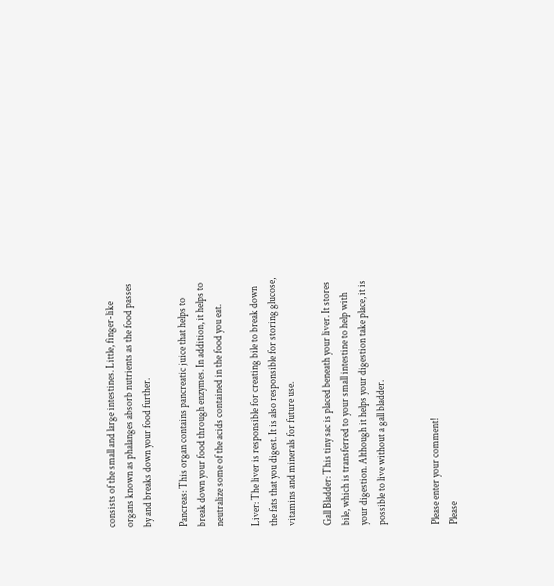consists of the small and large intestines. Little, finger-like organs known as phalanges absorb nutrients as the food passes by and breaks down your food further.

Pancreas: This organ contains pancreatic juice that helps to break down your food through enzymes. In addition, it helps to neutralize some of the acids contained in the food you eat.

Liver: The liver is responsible for creating bile to break down the fats that you digest. It is also responsible for storing glucose, vitamins and minerals for future use.

Gall Bladder: This tiny sac is placed beneath your liver. It stores bile, which is transferred to your small intestine to help with your digestion. Although it helps your digestion take place, it is possible to live without a gall bladder.


Please enter your comment!
Please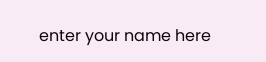enter your name here